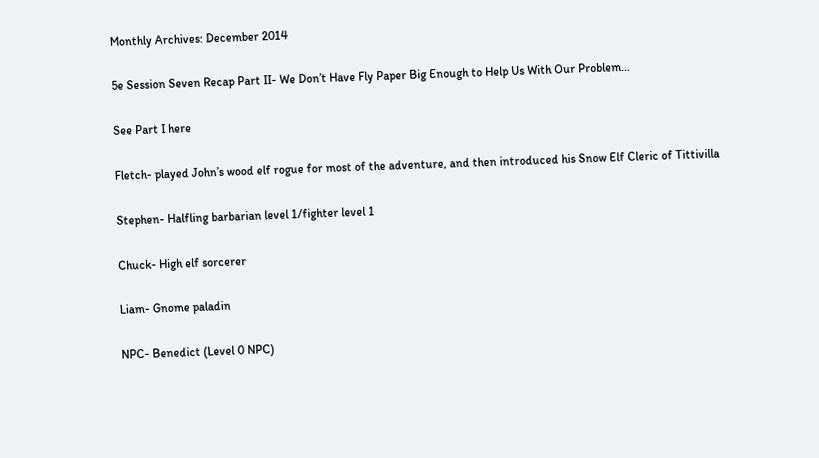Monthly Archives: December 2014

5e Session Seven Recap Part II- We Don’t Have Fly Paper Big Enough to Help Us With Our Problem…

See Part I here

Fletch- played John’s wood elf rogue for most of the adventure, and then introduced his Snow Elf Cleric of Tittivilla

Stephen- Halfling barbarian level 1/fighter level 1

Chuck- High elf sorcerer

Liam- Gnome paladin

NPC- Benedict (Level 0 NPC)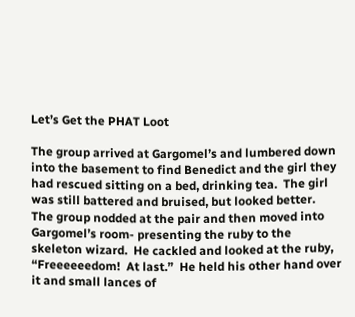Let’s Get the PHAT Loot

The group arrived at Gargomel’s and lumbered down into the basement to find Benedict and the girl they had rescued sitting on a bed, drinking tea.  The girl was still battered and bruised, but looked better.  The group nodded at the pair and then moved into Gargomel’s room- presenting the ruby to the skeleton wizard.  He cackled and looked at the ruby, “Freeeeeedom!  At last.”  He held his other hand over it and small lances of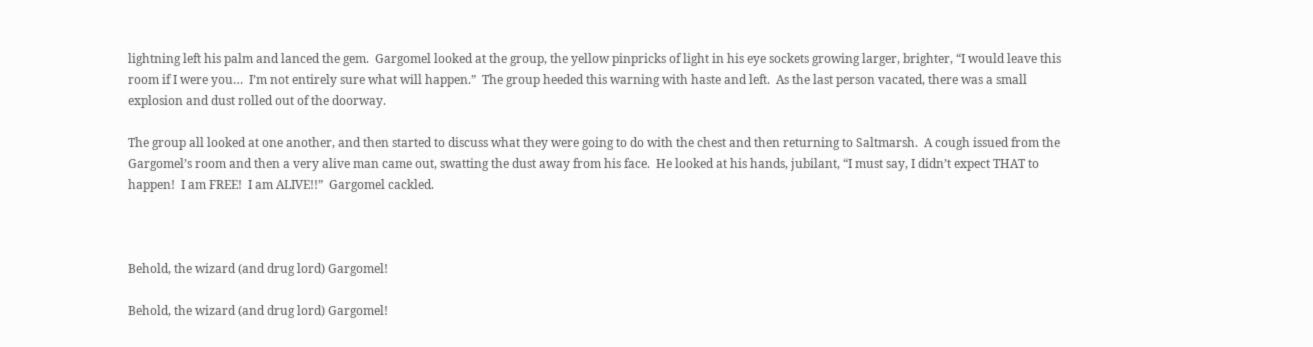lightning left his palm and lanced the gem.  Gargomel looked at the group, the yellow pinpricks of light in his eye sockets growing larger, brighter, “I would leave this room if I were you…  I’m not entirely sure what will happen.”  The group heeded this warning with haste and left.  As the last person vacated, there was a small explosion and dust rolled out of the doorway.

The group all looked at one another, and then started to discuss what they were going to do with the chest and then returning to Saltmarsh.  A cough issued from the Gargomel’s room and then a very alive man came out, swatting the dust away from his face.  He looked at his hands, jubilant, “I must say, I didn’t expect THAT to happen!  I am FREE!  I am ALIVE!!”  Gargomel cackled.



Behold, the wizard (and drug lord) Gargomel!

Behold, the wizard (and drug lord) Gargomel!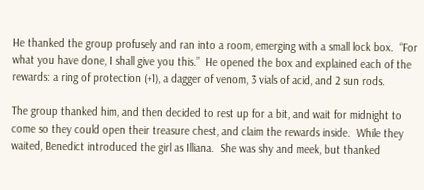He thanked the group profusely and ran into a room, emerging with a small lock box.  “For what you have done, I shall give you this.”  He opened the box and explained each of the rewards: a ring of protection (+1), a dagger of venom, 3 vials of acid, and 2 sun rods.

The group thanked him, and then decided to rest up for a bit, and wait for midnight to come so they could open their treasure chest, and claim the rewards inside.  While they waited, Benedict introduced the girl as Illiana.  She was shy and meek, but thanked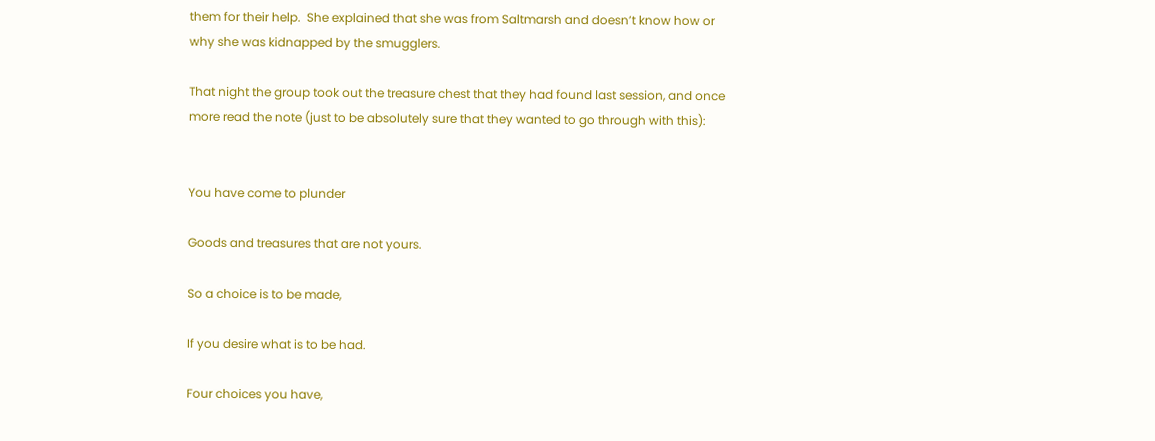them for their help.  She explained that she was from Saltmarsh and doesn’t know how or why she was kidnapped by the smugglers.

That night the group took out the treasure chest that they had found last session, and once more read the note (just to be absolutely sure that they wanted to go through with this):


You have come to plunder

Goods and treasures that are not yours.

So a choice is to be made,

If you desire what is to be had.

Four choices you have,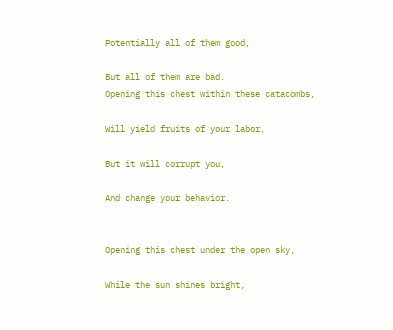Potentially all of them good,

But all of them are bad.
Opening this chest within these catacombs,

Will yield fruits of your labor,

But it will corrupt you,

And change your behavior.


Opening this chest under the open sky,

While the sun shines bright,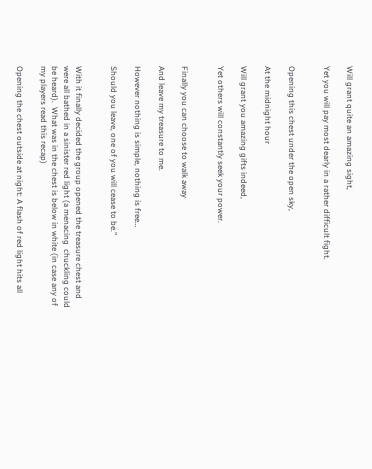Will grant quite an amazing sight,

Yet you will pay most dearly in a rather difficult fight.


Opening this chest under the open sky,

At the midnight hour

Will grant you amazing gifts indeed,

Yet others will constantly seek your power.


Finally you can choose to walk away

And leave my treasure to me.

However nothing is simple, nothing is free…

Should you leave, one of you will cease to be.”


With it finally decided the group opened the treasure chest and were all bathed in a sinister red light (a menacing  chuckling could be heard).  What was in the chest is below in white (in case any of my players read this recap)

Opening the chest outside at night: A flash of red light hits all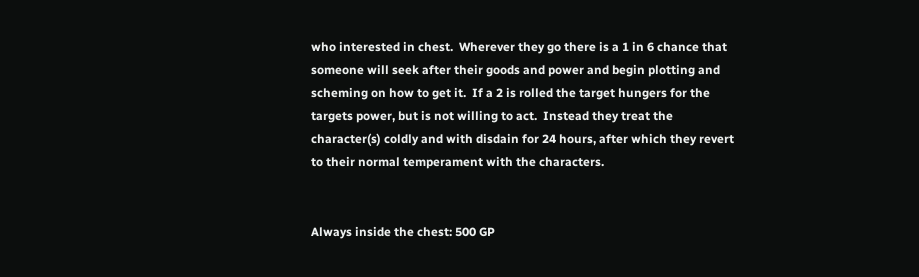who interested in chest.  Wherever they go there is a 1 in 6 chance that someone will seek after their goods and power and begin plotting and scheming on how to get it.  If a 2 is rolled the target hungers for the targets power, but is not willing to act.  Instead they treat the character(s) coldly and with disdain for 24 hours, after which they revert to their normal temperament with the characters.


Always inside the chest: 500 GP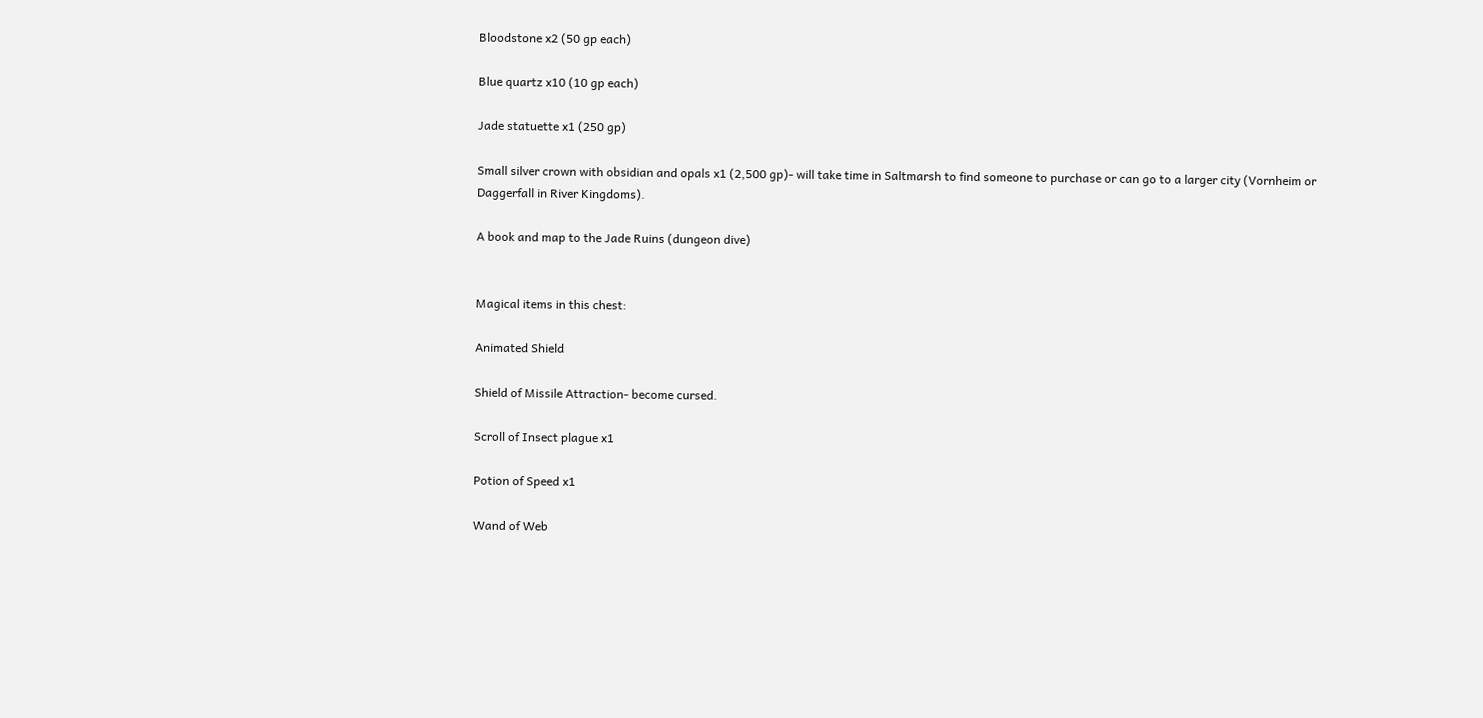Bloodstone x2 (50 gp each)

Blue quartz x10 (10 gp each)

Jade statuette x1 (250 gp)

Small silver crown with obsidian and opals x1 (2,500 gp)- will take time in Saltmarsh to find someone to purchase or can go to a larger city (Vornheim or Daggerfall in River Kingdoms).

A book and map to the Jade Ruins (dungeon dive)


Magical items in this chest:

Animated Shield

Shield of Missile Attraction- become cursed.

Scroll of Insect plague x1

Potion of Speed x1

Wand of Web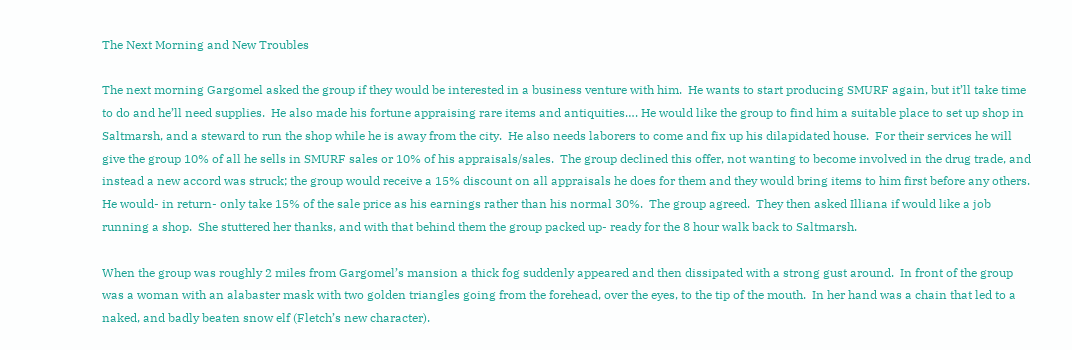The Next Morning and New Troubles

The next morning Gargomel asked the group if they would be interested in a business venture with him.  He wants to start producing SMURF again, but it’ll take time to do and he’ll need supplies.  He also made his fortune appraising rare items and antiquities…. He would like the group to find him a suitable place to set up shop in Saltmarsh, and a steward to run the shop while he is away from the city.  He also needs laborers to come and fix up his dilapidated house.  For their services he will give the group 10% of all he sells in SMURF sales or 10% of his appraisals/sales.  The group declined this offer, not wanting to become involved in the drug trade, and instead a new accord was struck; the group would receive a 15% discount on all appraisals he does for them and they would bring items to him first before any others.  He would- in return- only take 15% of the sale price as his earnings rather than his normal 30%.  The group agreed.  They then asked Illiana if would like a job running a shop.  She stuttered her thanks, and with that behind them the group packed up- ready for the 8 hour walk back to Saltmarsh.

When the group was roughly 2 miles from Gargomel’s mansion a thick fog suddenly appeared and then dissipated with a strong gust around.  In front of the group was a woman with an alabaster mask with two golden triangles going from the forehead, over the eyes, to the tip of the mouth.  In her hand was a chain that led to a naked, and badly beaten snow elf (Fletch’s new character).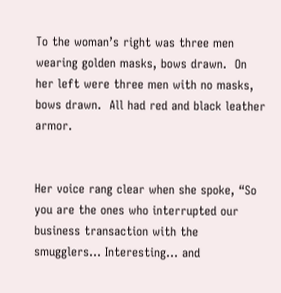To the woman’s right was three men wearing golden masks, bows drawn.  On her left were three men with no masks, bows drawn.  All had red and black leather armor.


Her voice rang clear when she spoke, “So you are the ones who interrupted our business transaction with the smugglers… Interesting… and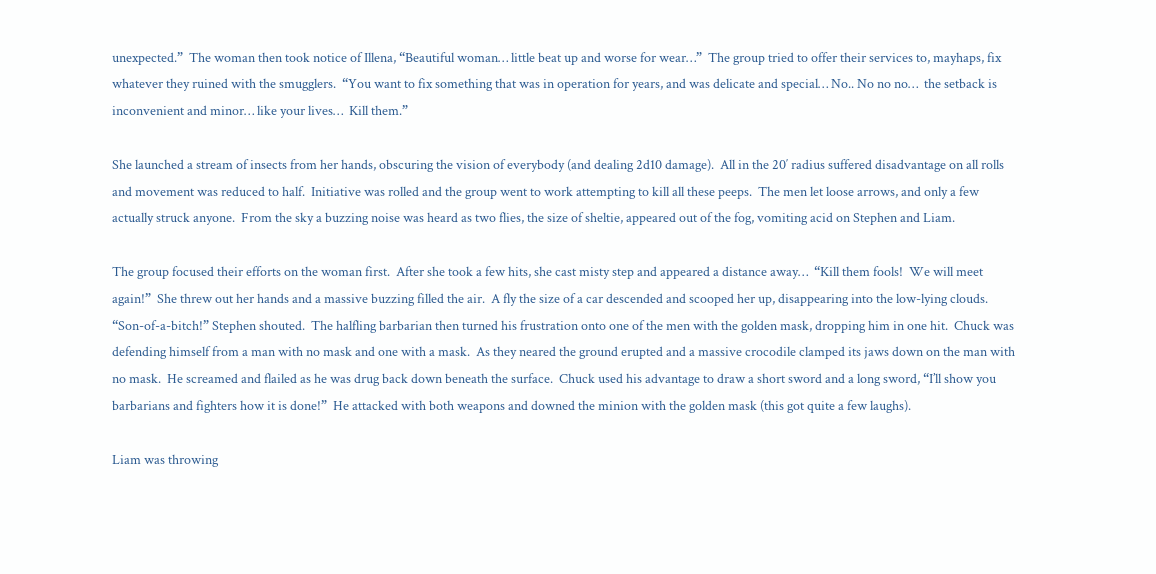unexpected.”  The woman then took notice of Illena, “Beautiful woman… little beat up and worse for wear…”  The group tried to offer their services to, mayhaps, fix whatever they ruined with the smugglers.  “You want to fix something that was in operation for years, and was delicate and special… No.. No no no…  the setback is inconvenient and minor… like your lives…  Kill them.”

She launched a stream of insects from her hands, obscuring the vision of everybody (and dealing 2d10 damage).  All in the 20′ radius suffered disadvantage on all rolls and movement was reduced to half.  Initiative was rolled and the group went to work attempting to kill all these peeps.  The men let loose arrows, and only a few actually struck anyone.  From the sky a buzzing noise was heard as two flies, the size of sheltie, appeared out of the fog, vomiting acid on Stephen and Liam.

The group focused their efforts on the woman first.  After she took a few hits, she cast misty step and appeared a distance away…  “Kill them fools!  We will meet again!”  She threw out her hands and a massive buzzing filled the air.  A fly the size of a car descended and scooped her up, disappearing into the low-lying clouds.  “Son-of-a-bitch!” Stephen shouted.  The halfling barbarian then turned his frustration onto one of the men with the golden mask, dropping him in one hit.  Chuck was defending himself from a man with no mask and one with a mask.  As they neared the ground erupted and a massive crocodile clamped its jaws down on the man with no mask.  He screamed and flailed as he was drug back down beneath the surface.  Chuck used his advantage to draw a short sword and a long sword, “I’ll show you barbarians and fighters how it is done!”  He attacked with both weapons and downed the minion with the golden mask (this got quite a few laughs).

Liam was throwing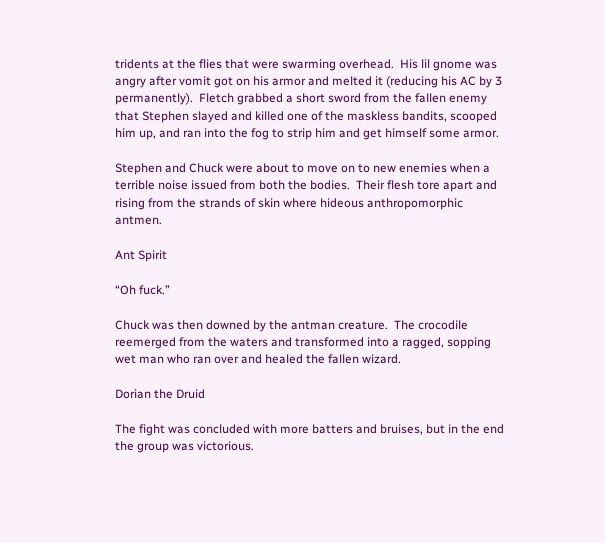tridents at the flies that were swarming overhead.  His lil gnome was angry after vomit got on his armor and melted it (reducing his AC by 3 permanently).  Fletch grabbed a short sword from the fallen enemy that Stephen slayed and killed one of the maskless bandits, scooped him up, and ran into the fog to strip him and get himself some armor.

Stephen and Chuck were about to move on to new enemies when a terrible noise issued from both the bodies.  Their flesh tore apart and rising from the strands of skin where hideous anthropomorphic antmen.

Ant Spirit

“Oh fuck.”

Chuck was then downed by the antman creature.  The crocodile reemerged from the waters and transformed into a ragged, sopping wet man who ran over and healed the fallen wizard.

Dorian the Druid

The fight was concluded with more batters and bruises, but in the end the group was victorious.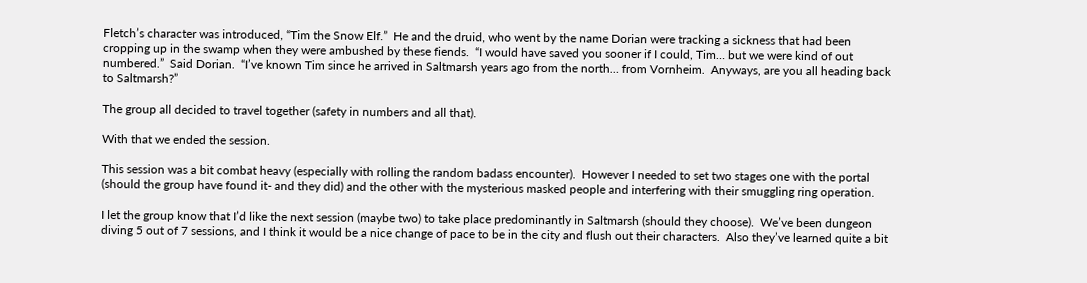Fletch’s character was introduced, “Tim the Snow Elf.”  He and the druid, who went by the name Dorian were tracking a sickness that had been cropping up in the swamp when they were ambushed by these fiends.  “I would have saved you sooner if I could, Tim… but we were kind of out numbered.”  Said Dorian.  “I’ve known Tim since he arrived in Saltmarsh years ago from the north… from Vornheim.  Anyways, are you all heading back to Saltmarsh?”

The group all decided to travel together (safety in numbers and all that).

With that we ended the session.

This session was a bit combat heavy (especially with rolling the random badass encounter).  However I needed to set two stages one with the portal (should the group have found it- and they did) and the other with the mysterious masked people and interfering with their smuggling ring operation.

I let the group know that I’d like the next session (maybe two) to take place predominantly in Saltmarsh (should they choose).  We’ve been dungeon diving 5 out of 7 sessions, and I think it would be a nice change of pace to be in the city and flush out their characters.  Also they’ve learned quite a bit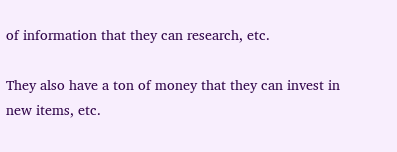of information that they can research, etc.

They also have a ton of money that they can invest in new items, etc.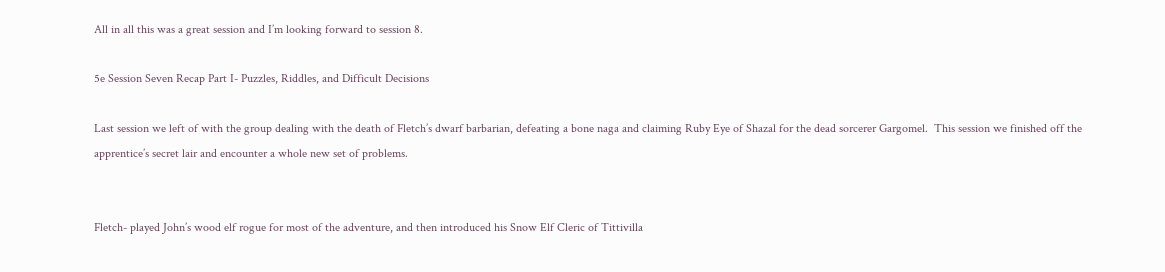All in all this was a great session and I’m looking forward to session 8.

5e Session Seven Recap Part I- Puzzles, Riddles, and Difficult Decisions

Last session we left of with the group dealing with the death of Fletch’s dwarf barbarian, defeating a bone naga and claiming Ruby Eye of Shazal for the dead sorcerer Gargomel.  This session we finished off the apprentice’s secret lair and encounter a whole new set of problems.


Fletch- played John’s wood elf rogue for most of the adventure, and then introduced his Snow Elf Cleric of Tittivilla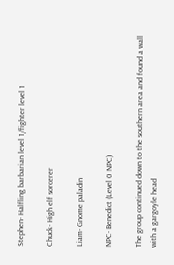Stephen- Halfling barbarian level 1/fighter level 1

Chuck- High elf sorcerer

Liam- Gnome paladin

NPC- Benedict (Level 0 NPC)

The group continued down to the southern area and found a wall with a gargoyle head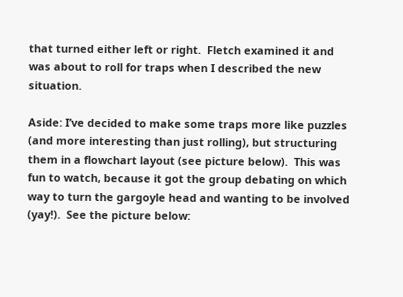that turned either left or right.  Fletch examined it and was about to roll for traps when I described the new situation.

Aside: I’ve decided to make some traps more like puzzles (and more interesting than just rolling), but structuring them in a flowchart layout (see picture below).  This was fun to watch, because it got the group debating on which way to turn the gargoyle head and wanting to be involved (yay!).  See the picture below: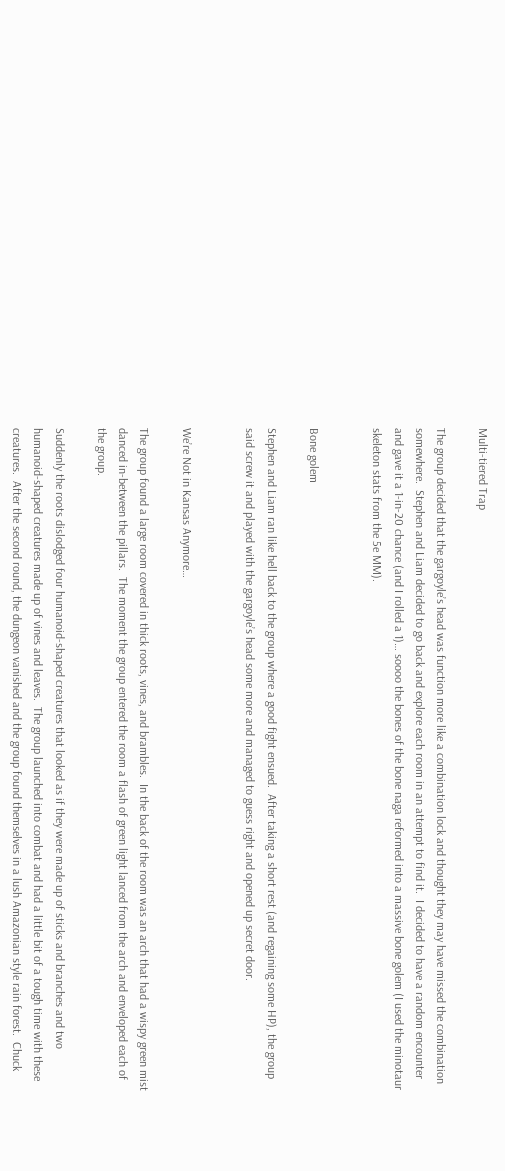Multi-tiered Trap

The group decided that the gargoyle’s head was function more like a combination lock and thought they may have missed the combination somewhere.  Stephen and Liam decided to go back and explore each room in an attempt to find it.  I decided to have a random encounter and gave it a 1-in-20 chance (and I rolled a 1)… soooo the bones of the bone naga reformed into a massive bone golem (I used the minotaur skeleton stats from the 5e MM).


Bone golem

Stephen and Liam ran like hell back to the group where a good fight ensued.  After taking a short rest (and regaining some HP), the group said screw it and played with the gargoyle’s head some more and managed to guess right and opened up secret door.


We’re Not in Kansas Anymore…

The group found a large room covered in thick roots, vines, and brambles.  In the back of the room was an arch that had a wispy green mist danced in-between the pillars.  The moment the group entered the room a flash of green light lanced from the arch and enveloped each of the group.

Suddenly the roots dislodged four humanoid-shaped creatures that looked as if they were made up of sticks and branches and two humanoid-shaped creatures made up of vines and leaves.  The group launched into combat and had a little bit of a tough time with these creatures.  After the second round, the dungeon vanished and the group found themselves in a lush Amazonian style rain forest.  Chuck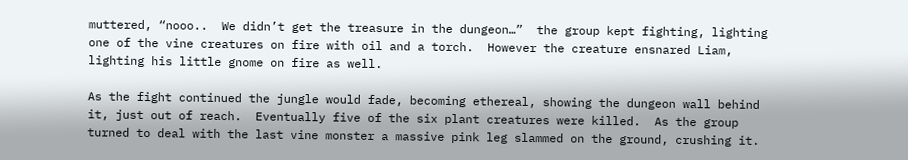muttered, “nooo..  We didn’t get the treasure in the dungeon…”  the group kept fighting, lighting one of the vine creatures on fire with oil and a torch.  However the creature ensnared Liam, lighting his little gnome on fire as well.

As the fight continued the jungle would fade, becoming ethereal, showing the dungeon wall behind it, just out of reach.  Eventually five of the six plant creatures were killed.  As the group turned to deal with the last vine monster a massive pink leg slammed on the ground, crushing it.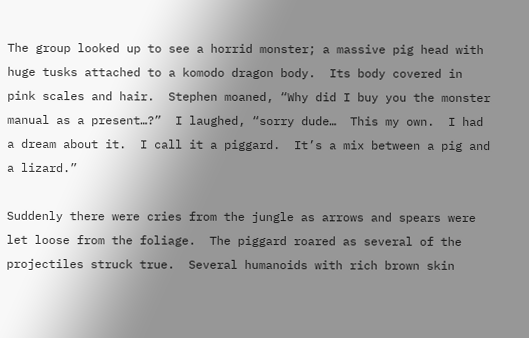The group looked up to see a horrid monster; a massive pig head with huge tusks attached to a komodo dragon body.  Its body covered in pink scales and hair.  Stephen moaned, “Why did I buy you the monster manual as a present…?”  I laughed, “sorry dude…  This my own.  I had a dream about it.  I call it a piggard.  It’s a mix between a pig and a lizard.”

Suddenly there were cries from the jungle as arrows and spears were let loose from the foliage.  The piggard roared as several of the projectiles struck true.  Several humanoids with rich brown skin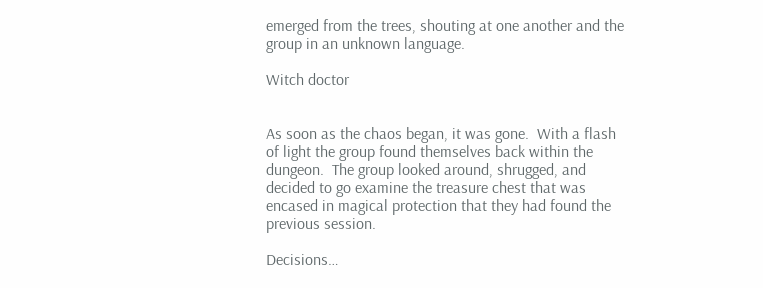emerged from the trees, shouting at one another and the group in an unknown language.

Witch doctor


As soon as the chaos began, it was gone.  With a flash of light the group found themselves back within the dungeon.  The group looked around, shrugged, and decided to go examine the treasure chest that was encased in magical protection that they had found the previous session.

Decisions…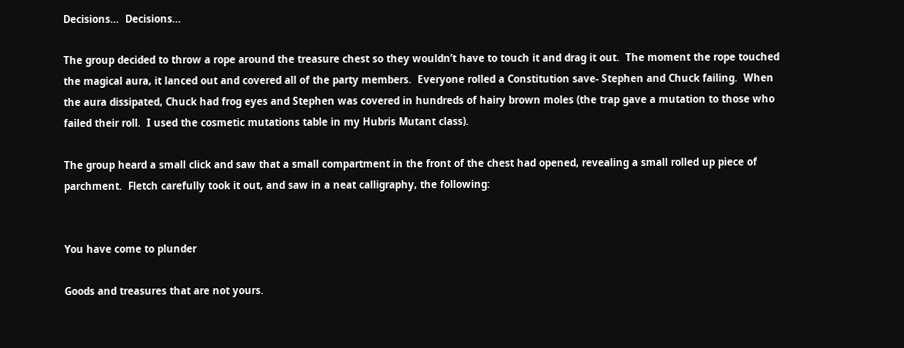Decisions…  Decisions…

The group decided to throw a rope around the treasure chest so they wouldn’t have to touch it and drag it out.  The moment the rope touched the magical aura, it lanced out and covered all of the party members.  Everyone rolled a Constitution save- Stephen and Chuck failing.  When the aura dissipated, Chuck had frog eyes and Stephen was covered in hundreds of hairy brown moles (the trap gave a mutation to those who failed their roll.  I used the cosmetic mutations table in my Hubris Mutant class).

The group heard a small click and saw that a small compartment in the front of the chest had opened, revealing a small rolled up piece of parchment.  Fletch carefully took it out, and saw in a neat calligraphy, the following:


You have come to plunder

Goods and treasures that are not yours.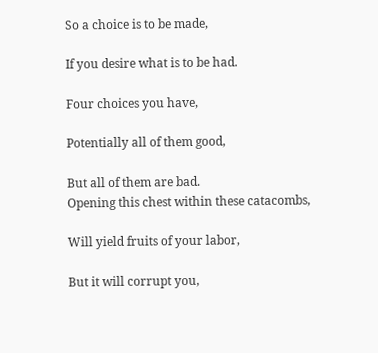So a choice is to be made,

If you desire what is to be had.

Four choices you have,

Potentially all of them good,

But all of them are bad.
Opening this chest within these catacombs,

Will yield fruits of your labor,

But it will corrupt you,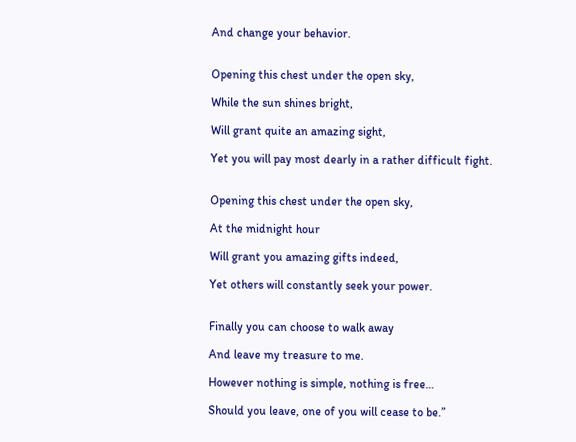And change your behavior.


Opening this chest under the open sky,

While the sun shines bright,

Will grant quite an amazing sight,

Yet you will pay most dearly in a rather difficult fight.


Opening this chest under the open sky,

At the midnight hour

Will grant you amazing gifts indeed,

Yet others will constantly seek your power.


Finally you can choose to walk away

And leave my treasure to me.

However nothing is simple, nothing is free…

Should you leave, one of you will cease to be.”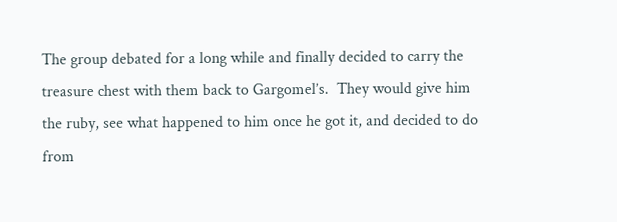The group debated for a long while and finally decided to carry the treasure chest with them back to Gargomel’s.  They would give him the ruby, see what happened to him once he got it, and decided to do from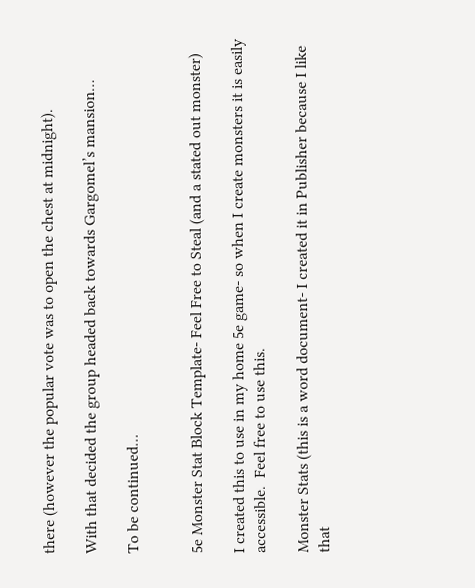there (however the popular vote was to open the chest at midnight).

With that decided the group headed back towards Gargomel’s mansion…

To be continued…


5e Monster Stat Block Template- Feel Free to Steal (and a stated out monster)

I created this to use in my home 5e game- so when I create monsters it is easily accessible.  Feel free to use this.

Monster Stats (this is a word document- I created it in Publisher because I like that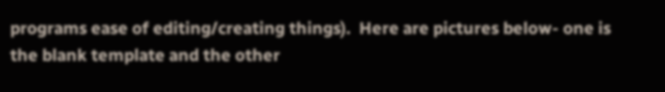programs ease of editing/creating things).  Here are pictures below- one is the blank template and the other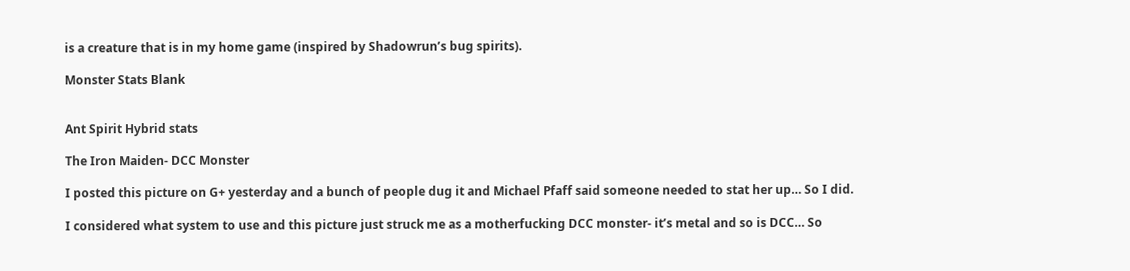is a creature that is in my home game (inspired by Shadowrun’s bug spirits).

Monster Stats Blank


Ant Spirit Hybrid stats

The Iron Maiden- DCC Monster

I posted this picture on G+ yesterday and a bunch of people dug it and Michael Pfaff said someone needed to stat her up… So I did.

I considered what system to use and this picture just struck me as a motherfucking DCC monster- it’s metal and so is DCC… So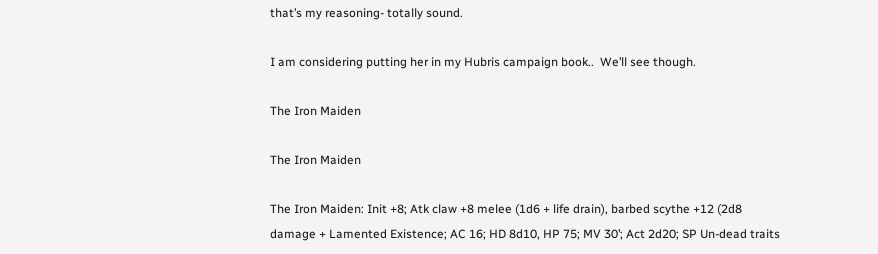that’s my reasoning- totally sound.

I am considering putting her in my Hubris campaign book..  We’ll see though.

The Iron Maiden

The Iron Maiden

The Iron Maiden: Init +8; Atk claw +8 melee (1d6 + life drain), barbed scythe +12 (2d8 damage + Lamented Existence; AC 16; HD 8d10, HP 75; MV 30’; Act 2d20; SP Un-dead traits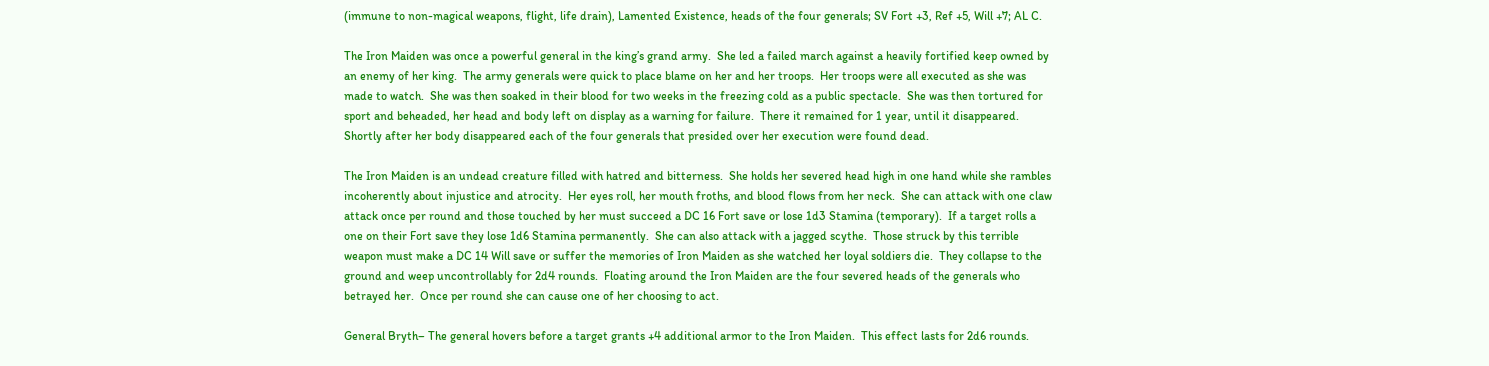(immune to non-magical weapons, flight, life drain), Lamented Existence, heads of the four generals; SV Fort +3, Ref +5, Will +7; AL C.

The Iron Maiden was once a powerful general in the king’s grand army.  She led a failed march against a heavily fortified keep owned by an enemy of her king.  The army generals were quick to place blame on her and her troops.  Her troops were all executed as she was made to watch.  She was then soaked in their blood for two weeks in the freezing cold as a public spectacle.  She was then tortured for sport and beheaded, her head and body left on display as a warning for failure.  There it remained for 1 year, until it disappeared.  Shortly after her body disappeared each of the four generals that presided over her execution were found dead.

The Iron Maiden is an undead creature filled with hatred and bitterness.  She holds her severed head high in one hand while she rambles incoherently about injustice and atrocity.  Her eyes roll, her mouth froths, and blood flows from her neck.  She can attack with one claw attack once per round and those touched by her must succeed a DC 16 Fort save or lose 1d3 Stamina (temporary).  If a target rolls a one on their Fort save they lose 1d6 Stamina permanently.  She can also attack with a jagged scythe.  Those struck by this terrible weapon must make a DC 14 Will save or suffer the memories of Iron Maiden as she watched her loyal soldiers die.  They collapse to the ground and weep uncontrollably for 2d4 rounds.  Floating around the Iron Maiden are the four severed heads of the generals who betrayed her.  Once per round she can cause one of her choosing to act.

General Bryth– The general hovers before a target grants +4 additional armor to the Iron Maiden.  This effect lasts for 2d6 rounds.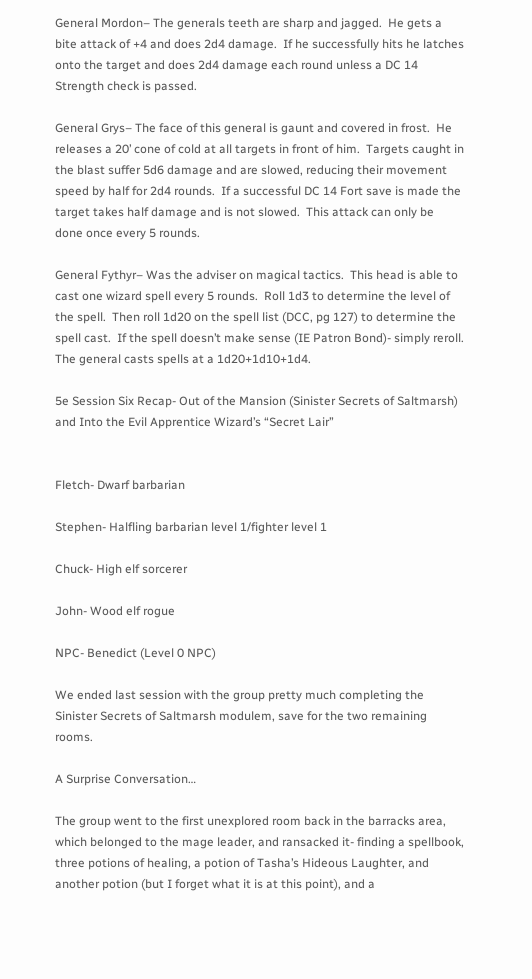General Mordon– The generals teeth are sharp and jagged.  He gets a bite attack of +4 and does 2d4 damage.  If he successfully hits he latches onto the target and does 2d4 damage each round unless a DC 14 Strength check is passed.

General Grys– The face of this general is gaunt and covered in frost.  He releases a 20’ cone of cold at all targets in front of him.  Targets caught in the blast suffer 5d6 damage and are slowed, reducing their movement speed by half for 2d4 rounds.  If a successful DC 14 Fort save is made the target takes half damage and is not slowed.  This attack can only be done once every 5 rounds.

General Fythyr– Was the adviser on magical tactics.  This head is able to cast one wizard spell every 5 rounds.  Roll 1d3 to determine the level of the spell.  Then roll 1d20 on the spell list (DCC, pg 127) to determine the spell cast.  If the spell doesn’t make sense (IE Patron Bond)- simply reroll.  The general casts spells at a 1d20+1d10+1d4.

5e Session Six Recap- Out of the Mansion (Sinister Secrets of Saltmarsh) and Into the Evil Apprentice Wizard’s “Secret Lair”


Fletch- Dwarf barbarian

Stephen- Halfling barbarian level 1/fighter level 1

Chuck- High elf sorcerer

John- Wood elf rogue

NPC- Benedict (Level 0 NPC)

We ended last session with the group pretty much completing the Sinister Secrets of Saltmarsh modulem, save for the two remaining rooms.

A Surprise Conversation…

The group went to the first unexplored room back in the barracks area, which belonged to the mage leader, and ransacked it- finding a spellbook, three potions of healing, a potion of Tasha’s Hideous Laughter, and another potion (but I forget what it is at this point), and a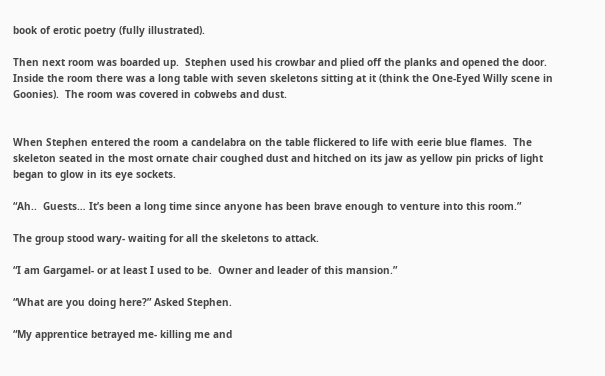book of erotic poetry (fully illustrated).

Then next room was boarded up.  Stephen used his crowbar and plied off the planks and opened the door.  Inside the room there was a long table with seven skeletons sitting at it (think the One-Eyed Willy scene in Goonies).  The room was covered in cobwebs and dust.


When Stephen entered the room a candelabra on the table flickered to life with eerie blue flames.  The skeleton seated in the most ornate chair coughed dust and hitched on its jaw as yellow pin pricks of light began to glow in its eye sockets.

“Ah..  Guests… It’s been a long time since anyone has been brave enough to venture into this room.”

The group stood wary- waiting for all the skeletons to attack.

“I am Gargamel- or at least I used to be.  Owner and leader of this mansion.”

“What are you doing here?” Asked Stephen.

“My apprentice betrayed me- killing me and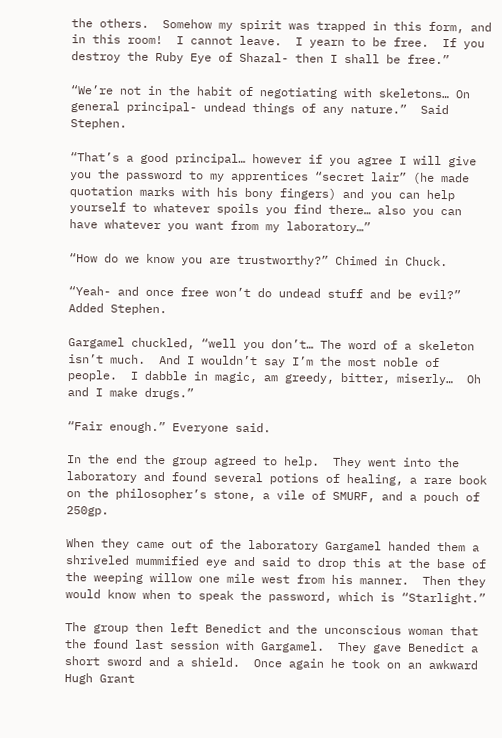the others.  Somehow my spirit was trapped in this form, and in this room!  I cannot leave.  I yearn to be free.  If you destroy the Ruby Eye of Shazal- then I shall be free.”

“We’re not in the habit of negotiating with skeletons… On general principal- undead things of any nature.”  Said Stephen.

“That’s a good principal… however if you agree I will give you the password to my apprentices “secret lair” (he made quotation marks with his bony fingers) and you can help yourself to whatever spoils you find there… also you can have whatever you want from my laboratory…”

“How do we know you are trustworthy?” Chimed in Chuck.

“Yeah- and once free won’t do undead stuff and be evil?” Added Stephen.

Gargamel chuckled, “well you don’t… The word of a skeleton isn’t much.  And I wouldn’t say I’m the most noble of people.  I dabble in magic, am greedy, bitter, miserly…  Oh and I make drugs.”

“Fair enough.” Everyone said.

In the end the group agreed to help.  They went into the laboratory and found several potions of healing, a rare book on the philosopher’s stone, a vile of SMURF, and a pouch of 250gp.

When they came out of the laboratory Gargamel handed them a shriveled mummified eye and said to drop this at the base of the weeping willow one mile west from his manner.  Then they would know when to speak the password, which is “Starlight.”

The group then left Benedict and the unconscious woman that the found last session with Gargamel.  They gave Benedict a short sword and a shield.  Once again he took on an awkward Hugh Grant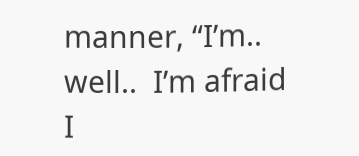manner, “I’m..  well..  I’m afraid I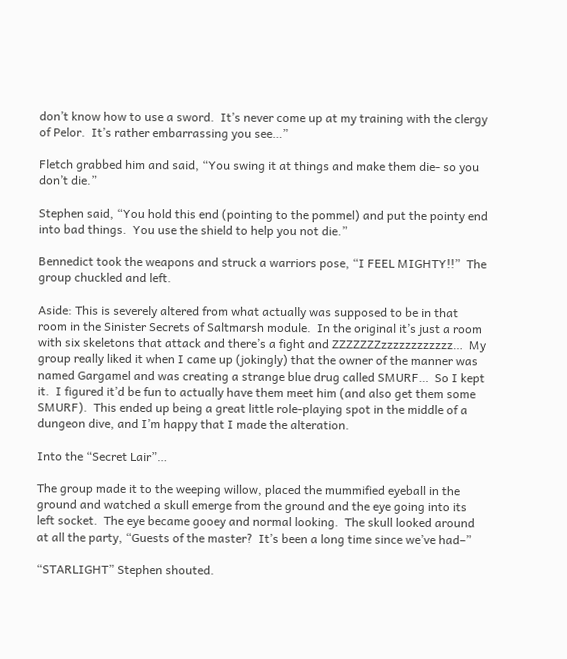don’t know how to use a sword.  It’s never come up at my training with the clergy of Pelor.  It’s rather embarrassing you see…”

Fletch grabbed him and said, “You swing it at things and make them die- so you don’t die.”

Stephen said, “You hold this end (pointing to the pommel) and put the pointy end into bad things.  You use the shield to help you not die.”

Bennedict took the weapons and struck a warriors pose, “I FEEL MIGHTY!!”  The group chuckled and left.

Aside: This is severely altered from what actually was supposed to be in that room in the Sinister Secrets of Saltmarsh module.  In the original it’s just a room with six skeletons that attack and there’s a fight and ZZZZZZZzzzzzzzzzzzz…  My group really liked it when I came up (jokingly) that the owner of the manner was named Gargamel and was creating a strange blue drug called SMURF…  So I kept it.  I figured it’d be fun to actually have them meet him (and also get them some SMURF).  This ended up being a great little role-playing spot in the middle of a dungeon dive, and I’m happy that I made the alteration.

Into the “Secret Lair”…

The group made it to the weeping willow, placed the mummified eyeball in the ground and watched a skull emerge from the ground and the eye going into its left socket.  The eye became gooey and normal looking.  The skull looked around at all the party, “Guests of the master?  It’s been a long time since we’ve had–”

“STARLIGHT” Stephen shouted.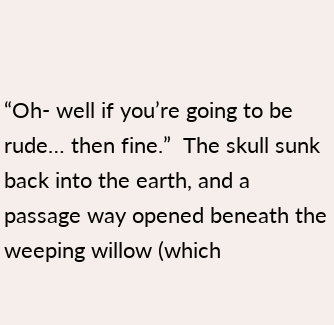“Oh- well if you’re going to be rude… then fine.”  The skull sunk back into the earth, and a passage way opened beneath the weeping willow (which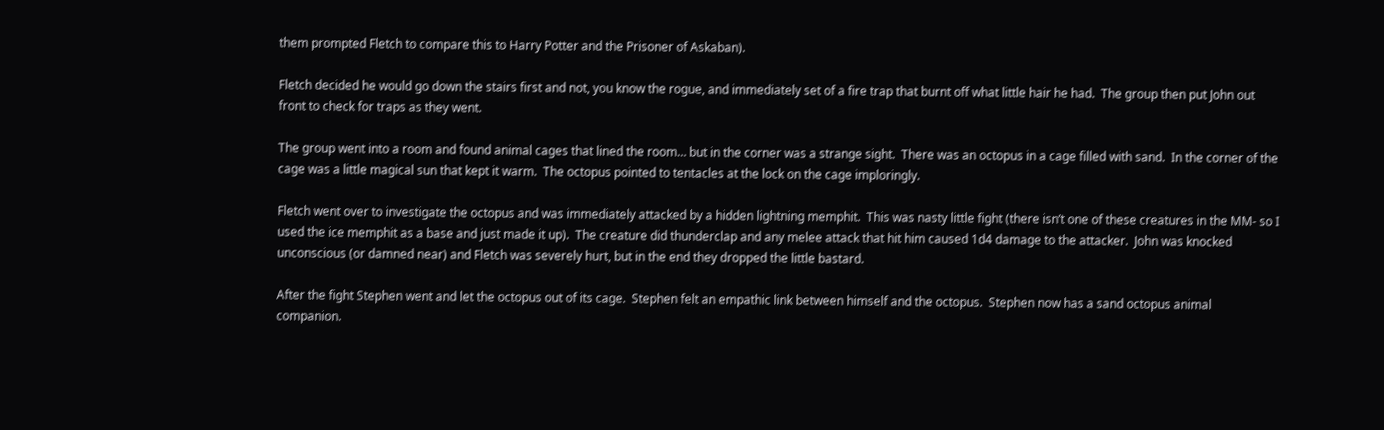them prompted Fletch to compare this to Harry Potter and the Prisoner of Askaban).

Fletch decided he would go down the stairs first and not, you know the rogue, and immediately set of a fire trap that burnt off what little hair he had.  The group then put John out front to check for traps as they went.

The group went into a room and found animal cages that lined the room… but in the corner was a strange sight.  There was an octopus in a cage filled with sand.  In the corner of the cage was a little magical sun that kept it warm.  The octopus pointed to tentacles at the lock on the cage imploringly.

Fletch went over to investigate the octopus and was immediately attacked by a hidden lightning memphit.  This was nasty little fight (there isn’t one of these creatures in the MM- so I used the ice memphit as a base and just made it up).  The creature did thunderclap and any melee attack that hit him caused 1d4 damage to the attacker.  John was knocked unconscious (or damned near) and Fletch was severely hurt, but in the end they dropped the little bastard.

After the fight Stephen went and let the octopus out of its cage.  Stephen felt an empathic link between himself and the octopus.  Stephen now has a sand octopus animal companion.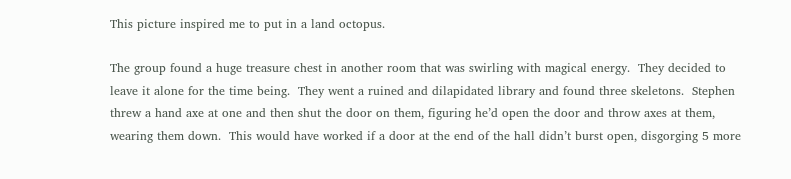This picture inspired me to put in a land octopus.

The group found a huge treasure chest in another room that was swirling with magical energy.  They decided to leave it alone for the time being.  They went a ruined and dilapidated library and found three skeletons.  Stephen threw a hand axe at one and then shut the door on them, figuring he’d open the door and throw axes at them, wearing them down.  This would have worked if a door at the end of the hall didn’t burst open, disgorging 5 more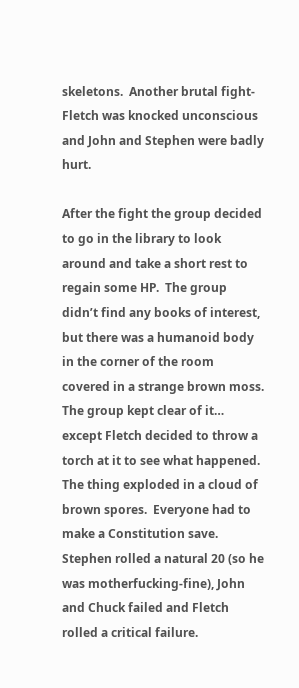skeletons.  Another brutal fight- Fletch was knocked unconscious and John and Stephen were badly hurt.

After the fight the group decided to go in the library to look around and take a short rest to regain some HP.  The group didn’t find any books of interest, but there was a humanoid body in the corner of the room covered in a strange brown moss.  The group kept clear of it… except Fletch decided to throw a torch at it to see what happened.  The thing exploded in a cloud of brown spores.  Everyone had to make a Constitution save.  Stephen rolled a natural 20 (so he was motherfucking-fine), John and Chuck failed and Fletch rolled a critical failure.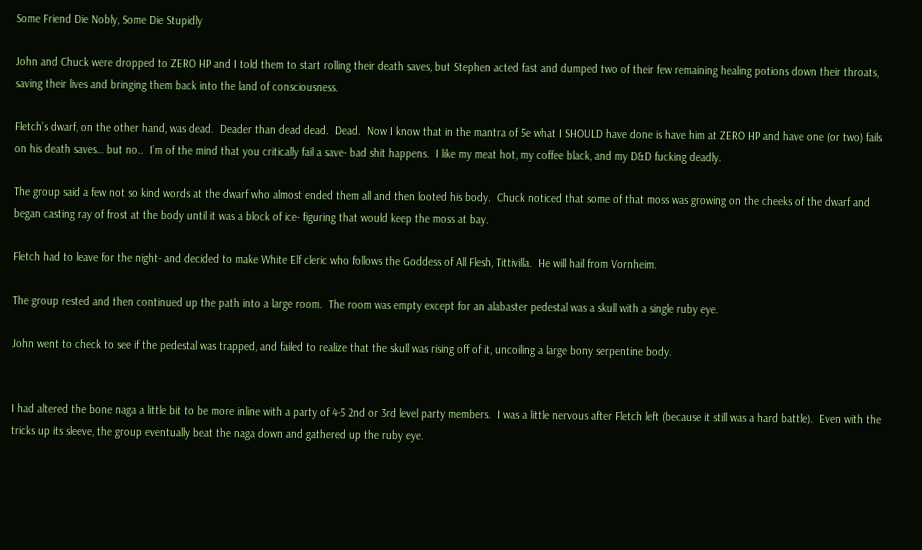Some Friend Die Nobly, Some Die Stupidly

John and Chuck were dropped to ZERO HP and I told them to start rolling their death saves, but Stephen acted fast and dumped two of their few remaining healing potions down their throats, saving their lives and bringing them back into the land of consciousness.

Fletch’s dwarf, on the other hand, was dead.  Deader than dead dead.  Dead.  Now I know that in the mantra of 5e what I SHOULD have done is have him at ZERO HP and have one (or two) fails on his death saves… but no..  I’m of the mind that you critically fail a save- bad shit happens.  I like my meat hot, my coffee black, and my D&D fucking deadly.

The group said a few not so kind words at the dwarf who almost ended them all and then looted his body.  Chuck noticed that some of that moss was growing on the cheeks of the dwarf and began casting ray of frost at the body until it was a block of ice- figuring that would keep the moss at bay.

Fletch had to leave for the night- and decided to make White Elf cleric who follows the Goddess of All Flesh, Tittivilla.  He will hail from Vornheim.

The group rested and then continued up the path into a large room.  The room was empty except for an alabaster pedestal was a skull with a single ruby eye.

John went to check to see if the pedestal was trapped, and failed to realize that the skull was rising off of it, uncoiling a large bony serpentine body.


I had altered the bone naga a little bit to be more inline with a party of 4-5 2nd or 3rd level party members.  I was a little nervous after Fletch left (because it still was a hard battle).  Even with the tricks up its sleeve, the group eventually beat the naga down and gathered up the ruby eye.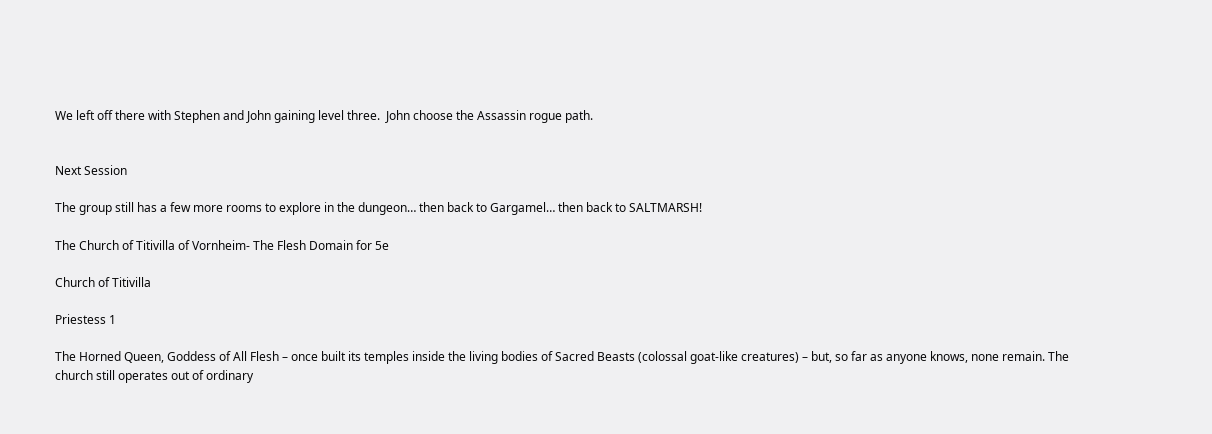We left off there with Stephen and John gaining level three.  John choose the Assassin rogue path.


Next Session

The group still has a few more rooms to explore in the dungeon… then back to Gargamel… then back to SALTMARSH!

The Church of Titivilla of Vornheim- The Flesh Domain for 5e

Church of Titivilla

Priestess 1

The Horned Queen, Goddess of All Flesh – once built its temples inside the living bodies of Sacred Beasts (colossal goat-like creatures) – but, so far as anyone knows, none remain. The church still operates out of ordinary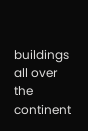buildings all over the continent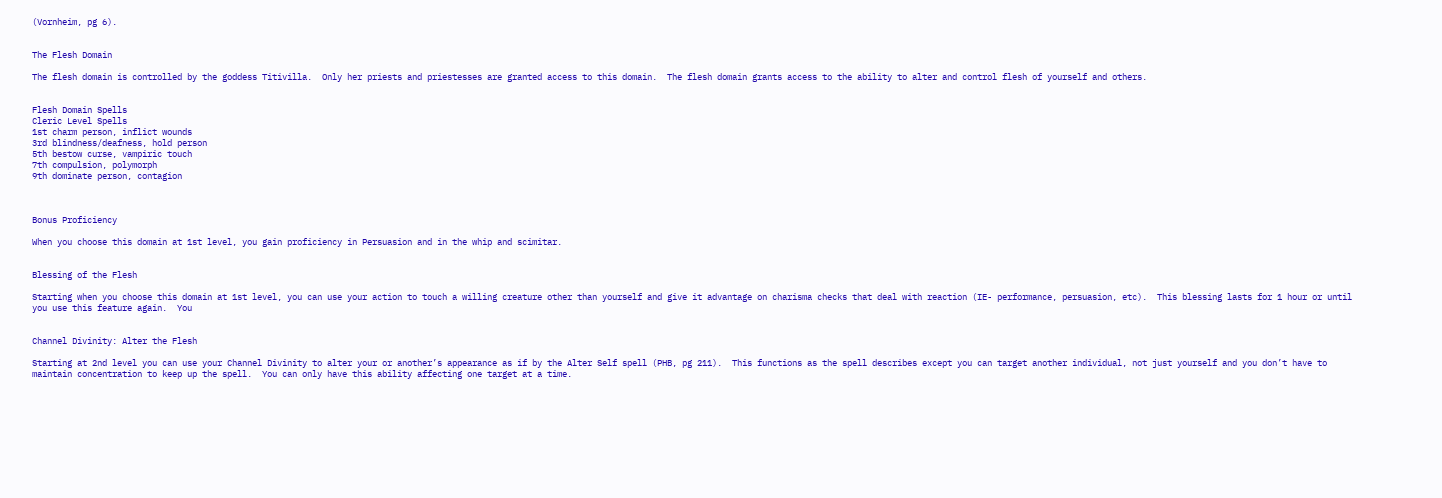(Vornheim, pg 6).


The Flesh Domain

The flesh domain is controlled by the goddess Titivilla.  Only her priests and priestesses are granted access to this domain.  The flesh domain grants access to the ability to alter and control flesh of yourself and others.


Flesh Domain Spells
Cleric Level Spells
1st charm person, inflict wounds
3rd blindness/deafness, hold person
5th bestow curse, vampiric touch
7th compulsion, polymorph
9th dominate person, contagion



Bonus Proficiency

When you choose this domain at 1st level, you gain proficiency in Persuasion and in the whip and scimitar.


Blessing of the Flesh

Starting when you choose this domain at 1st level, you can use your action to touch a willing creature other than yourself and give it advantage on charisma checks that deal with reaction (IE- performance, persuasion, etc).  This blessing lasts for 1 hour or until you use this feature again.  You


Channel Divinity: Alter the Flesh

Starting at 2nd level you can use your Channel Divinity to alter your or another’s appearance as if by the Alter Self spell (PHB, pg 211).  This functions as the spell describes except you can target another individual, not just yourself and you don’t have to maintain concentration to keep up the spell.  You can only have this ability affecting one target at a time.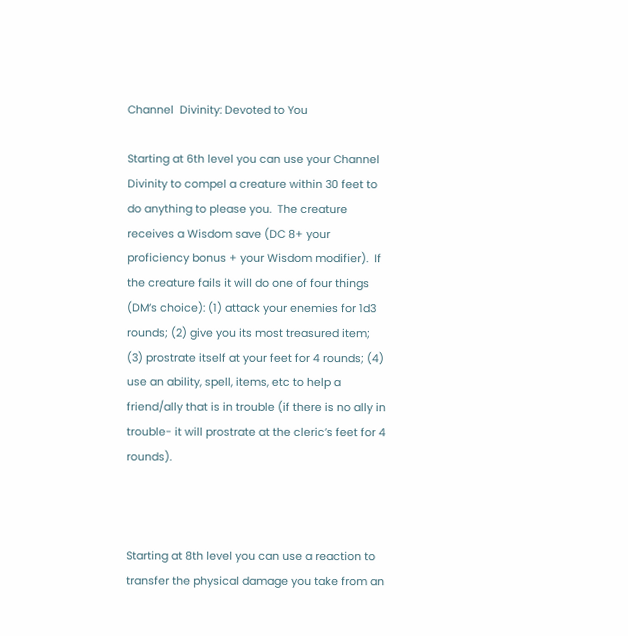Channel  Divinity: Devoted to You

Starting at 6th level you can use your Channel Divinity to compel a creature within 30 feet to do anything to please you.  The creature receives a Wisdom save (DC 8+ your proficiency bonus + your Wisdom modifier).  If the creature fails it will do one of four things (DM’s choice): (1) attack your enemies for 1d3 rounds; (2) give you its most treasured item; (3) prostrate itself at your feet for 4 rounds; (4) use an ability, spell, items, etc to help a friend/ally that is in trouble (if there is no ally in trouble- it will prostrate at the cleric’s feet for 4 rounds).



Starting at 8th level you can use a reaction to transfer the physical damage you take from an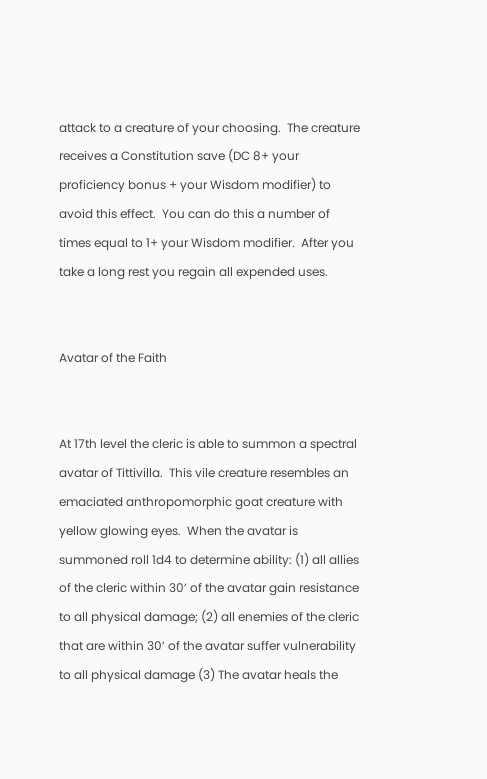attack to a creature of your choosing.  The creature receives a Constitution save (DC 8+ your proficiency bonus + your Wisdom modifier) to avoid this effect.  You can do this a number of times equal to 1+ your Wisdom modifier.  After you take a long rest you regain all expended uses.


Avatar of the Faith


At 17th level the cleric is able to summon a spectral avatar of Tittivilla.  This vile creature resembles an emaciated anthropomorphic goat creature with yellow glowing eyes.  When the avatar is summoned roll 1d4 to determine ability: (1) all allies of the cleric within 30’ of the avatar gain resistance to all physical damage; (2) all enemies of the cleric that are within 30’ of the avatar suffer vulnerability to all physical damage (3) The avatar heals the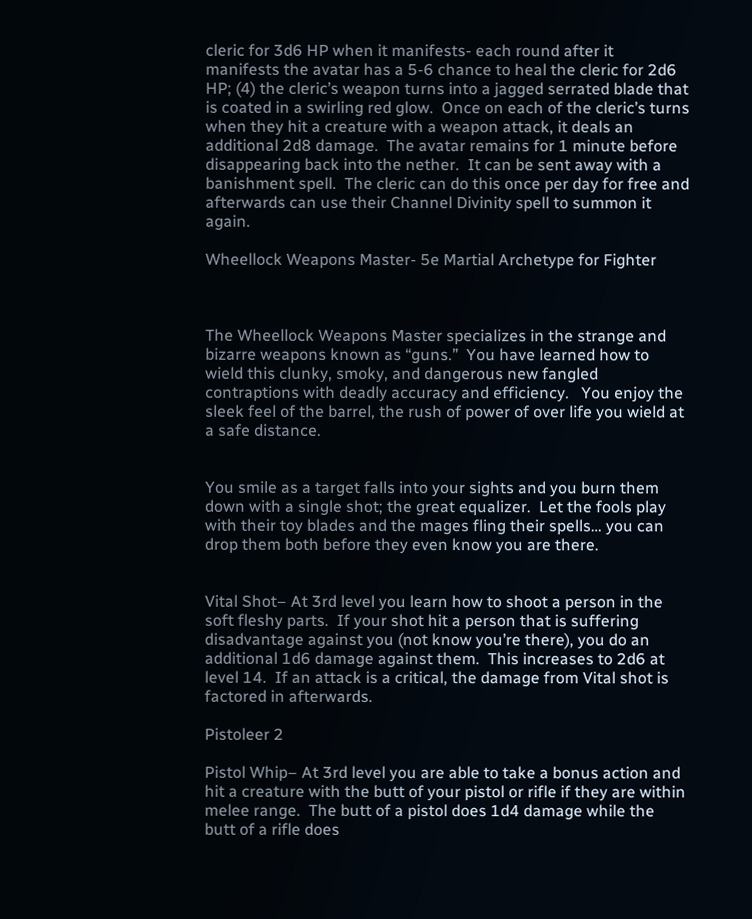cleric for 3d6 HP when it manifests- each round after it manifests the avatar has a 5-6 chance to heal the cleric for 2d6 HP; (4) the cleric’s weapon turns into a jagged serrated blade that is coated in a swirling red glow.  Once on each of the cleric’s turns when they hit a creature with a weapon attack, it deals an additional 2d8 damage.  The avatar remains for 1 minute before disappearing back into the nether.  It can be sent away with a banishment spell.  The cleric can do this once per day for free and afterwards can use their Channel Divinity spell to summon it again.

Wheellock Weapons Master- 5e Martial Archetype for Fighter



The Wheellock Weapons Master specializes in the strange and bizarre weapons known as “guns.”  You have learned how to wield this clunky, smoky, and dangerous new fangled contraptions with deadly accuracy and efficiency.   You enjoy the sleek feel of the barrel, the rush of power of over life you wield at a safe distance.


You smile as a target falls into your sights and you burn them down with a single shot; the great equalizer.  Let the fools play with their toy blades and the mages fling their spells… you can drop them both before they even know you are there.


Vital Shot– At 3rd level you learn how to shoot a person in the soft fleshy parts.  If your shot hit a person that is suffering disadvantage against you (not know you’re there), you do an additional 1d6 damage against them.  This increases to 2d6 at level 14.  If an attack is a critical, the damage from Vital shot is factored in afterwards.

Pistoleer 2

Pistol Whip– At 3rd level you are able to take a bonus action and hit a creature with the butt of your pistol or rifle if they are within melee range.  The butt of a pistol does 1d4 damage while the butt of a rifle does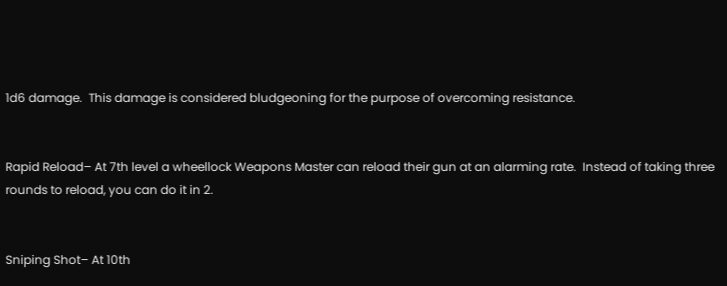1d6 damage.  This damage is considered bludgeoning for the purpose of overcoming resistance.


Rapid Reload– At 7th level a wheellock Weapons Master can reload their gun at an alarming rate.  Instead of taking three rounds to reload, you can do it in 2.


Sniping Shot– At 10th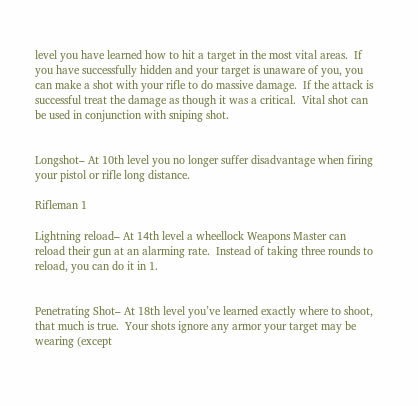level you have learned how to hit a target in the most vital areas.  If you have successfully hidden and your target is unaware of you, you can make a shot with your rifle to do massive damage.  If the attack is successful treat the damage as though it was a critical.  Vital shot can be used in conjunction with sniping shot.


Longshot– At 10th level you no longer suffer disadvantage when firing your pistol or rifle long distance.

Rifleman 1

Lightning reload– At 14th level a wheellock Weapons Master can reload their gun at an alarming rate.  Instead of taking three rounds to reload, you can do it in 1.


Penetrating Shot– At 18th level you’ve learned exactly where to shoot, that much is true.  Your shots ignore any armor your target may be wearing (except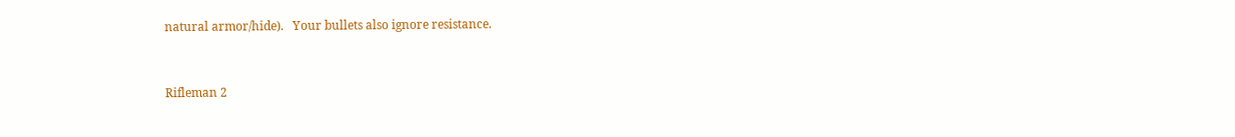natural armor/hide).   Your bullets also ignore resistance.


Rifleman 2